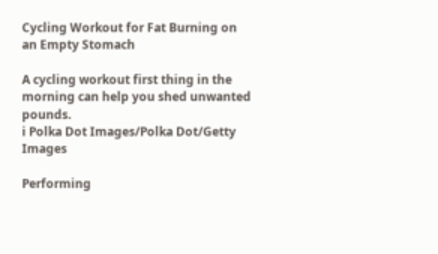Cycling Workout for Fat Burning on an Empty Stomach

A cycling workout first thing in the morning can help you shed unwanted pounds.
i Polka Dot Images/Polka Dot/Getty Images

Performing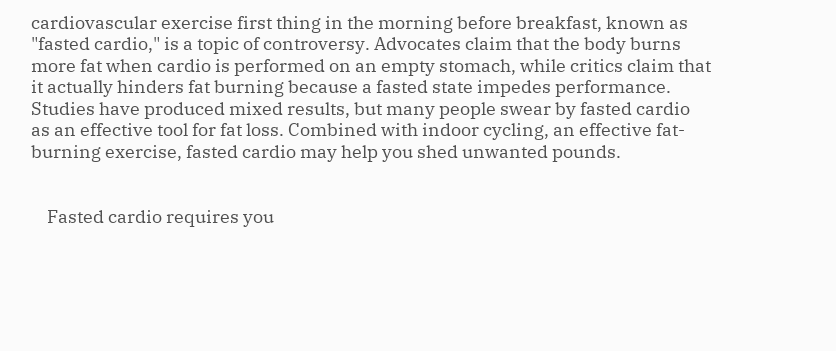cardiovascular exercise first thing in the morning before breakfast, known as "fasted cardio," is a topic of controversy. Advocates claim that the body burns more fat when cardio is performed on an empty stomach, while critics claim that it actually hinders fat burning because a fasted state impedes performance. Studies have produced mixed results, but many people swear by fasted cardio as an effective tool for fat loss. Combined with indoor cycling, an effective fat-burning exercise, fasted cardio may help you shed unwanted pounds.


    Fasted cardio requires you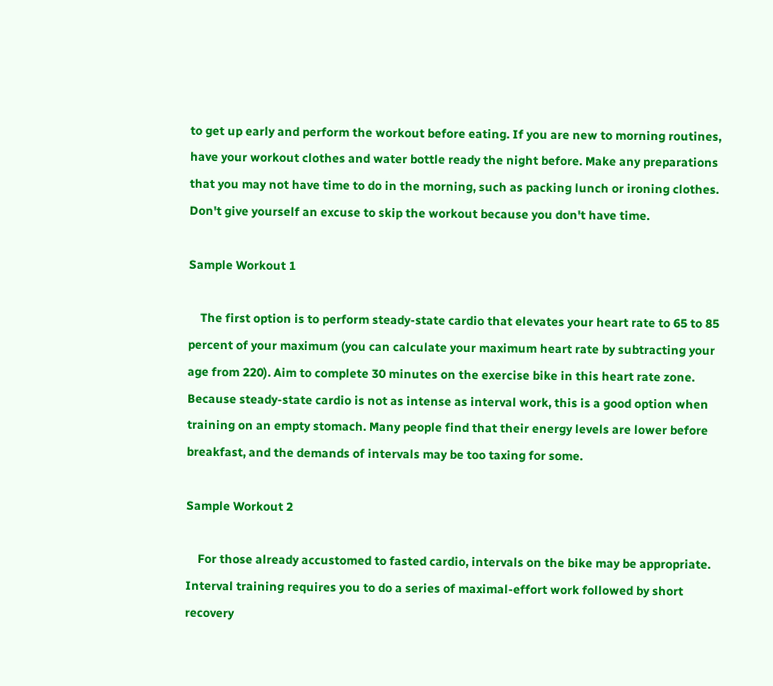to get up early and perform the workout before eating. If you are new to morning routines, have your workout clothes and water bottle ready the night before. Make any preparations that you may not have time to do in the morning, such as packing lunch or ironing clothes. Don't give yourself an excuse to skip the workout because you don't have time.

Sample Workout 1

    The first option is to perform steady-state cardio that elevates your heart rate to 65 to 85 percent of your maximum (you can calculate your maximum heart rate by subtracting your age from 220). Aim to complete 30 minutes on the exercise bike in this heart rate zone. Because steady-state cardio is not as intense as interval work, this is a good option when training on an empty stomach. Many people find that their energy levels are lower before breakfast, and the demands of intervals may be too taxing for some.

Sample Workout 2

    For those already accustomed to fasted cardio, intervals on the bike may be appropriate. Interval training requires you to do a series of maximal-effort work followed by short recovery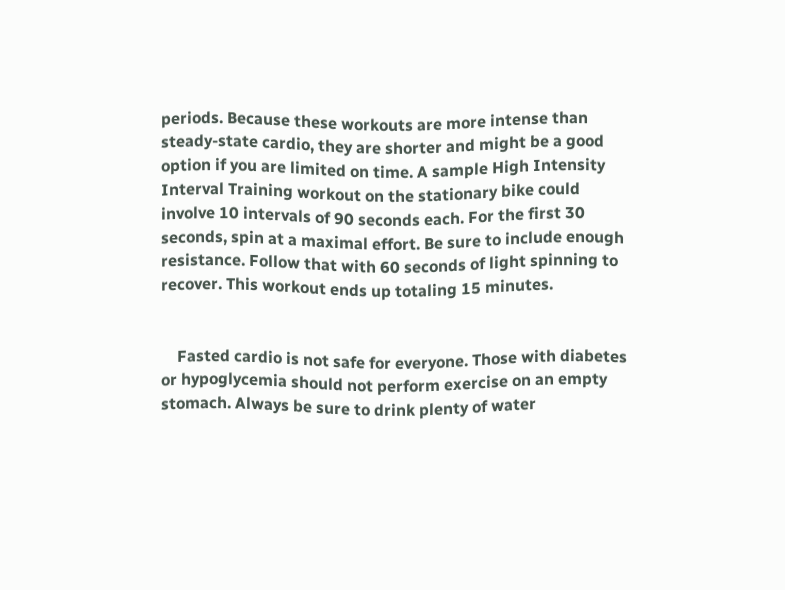periods. Because these workouts are more intense than steady-state cardio, they are shorter and might be a good option if you are limited on time. A sample High Intensity Interval Training workout on the stationary bike could involve 10 intervals of 90 seconds each. For the first 30 seconds, spin at a maximal effort. Be sure to include enough resistance. Follow that with 60 seconds of light spinning to recover. This workout ends up totaling 15 minutes.


    Fasted cardio is not safe for everyone. Those with diabetes or hypoglycemia should not perform exercise on an empty stomach. Always be sure to drink plenty of water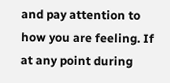and pay attention to how you are feeling. If at any point during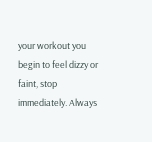your workout you begin to feel dizzy or faint, stop immediately. Always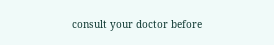consult your doctor before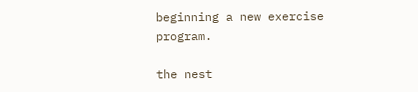beginning a new exercise program.

the nest